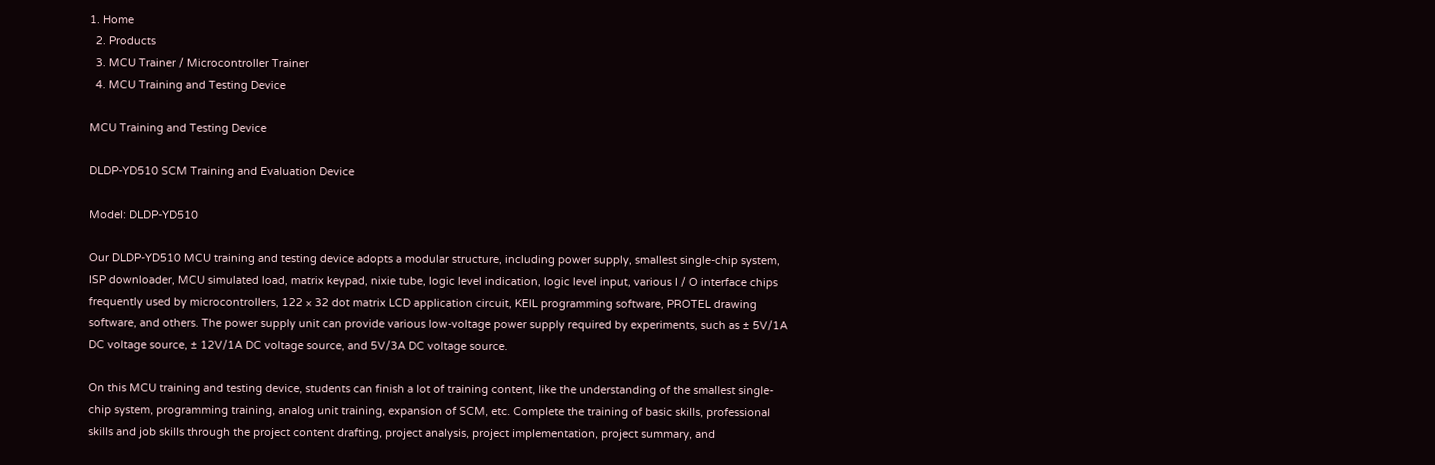1. Home
  2. Products
  3. MCU Trainer / Microcontroller Trainer
  4. MCU Training and Testing Device

MCU Training and Testing Device

DLDP-YD510 SCM Training and Evaluation Device

Model: DLDP-YD510

Our DLDP-YD510 MCU training and testing device adopts a modular structure, including power supply, smallest single-chip system, ISP downloader, MCU simulated load, matrix keypad, nixie tube, logic level indication, logic level input, various I / O interface chips frequently used by microcontrollers, 122 × 32 dot matrix LCD application circuit, KEIL programming software, PROTEL drawing software, and others. The power supply unit can provide various low-voltage power supply required by experiments, such as ± 5V/1A DC voltage source, ± 12V/1A DC voltage source, and 5V/3A DC voltage source.

On this MCU training and testing device, students can finish a lot of training content, like the understanding of the smallest single-chip system, programming training, analog unit training, expansion of SCM, etc. Complete the training of basic skills, professional skills and job skills through the project content drafting, project analysis, project implementation, project summary, and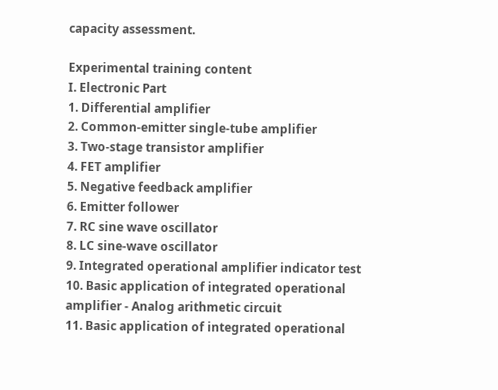capacity assessment.

Experimental training content
I. Electronic Part
1. Differential amplifier
2. Common-emitter single-tube amplifier
3. Two-stage transistor amplifier
4. FET amplifier
5. Negative feedback amplifier
6. Emitter follower
7. RC sine wave oscillator
8. LC sine-wave oscillator
9. Integrated operational amplifier indicator test
10. Basic application of integrated operational amplifier - Analog arithmetic circuit
11. Basic application of integrated operational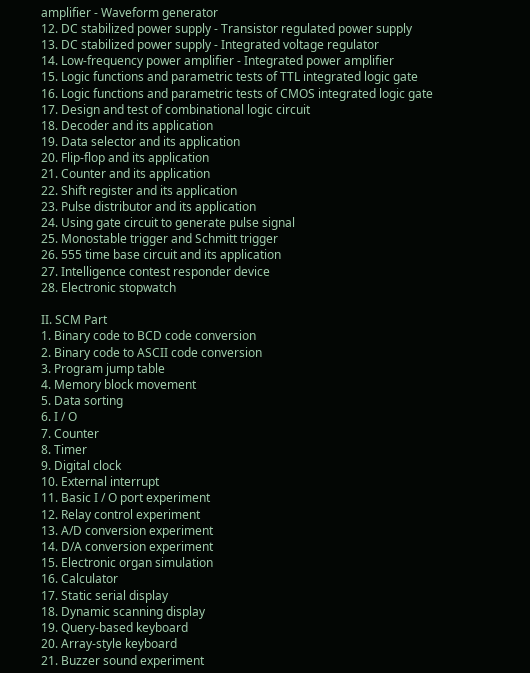amplifier - Waveform generator
12. DC stabilized power supply - Transistor regulated power supply
13. DC stabilized power supply - Integrated voltage regulator
14. Low-frequency power amplifier - Integrated power amplifier
15. Logic functions and parametric tests of TTL integrated logic gate
16. Logic functions and parametric tests of CMOS integrated logic gate
17. Design and test of combinational logic circuit
18. Decoder and its application
19. Data selector and its application
20. Flip-flop and its application
21. Counter and its application
22. Shift register and its application
23. Pulse distributor and its application
24. Using gate circuit to generate pulse signal
25. Monostable trigger and Schmitt trigger
26. 555 time base circuit and its application
27. Intelligence contest responder device
28. Electronic stopwatch

II. SCM Part
1. Binary code to BCD code conversion
2. Binary code to ASCII code conversion
3. Program jump table
4. Memory block movement
5. Data sorting
6. I / O
7. Counter
8. Timer
9. Digital clock
10. External interrupt
11. Basic I / O port experiment
12. Relay control experiment
13. A/D conversion experiment
14. D/A conversion experiment
15. Electronic organ simulation
16. Calculator
17. Static serial display
18. Dynamic scanning display
19. Query-based keyboard
20. Array-style keyboard
21. Buzzer sound experiment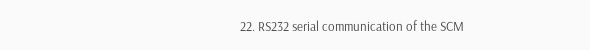22. RS232 serial communication of the SCM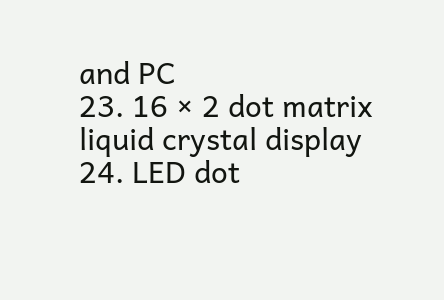and PC
23. 16 × 2 dot matrix liquid crystal display
24. LED dot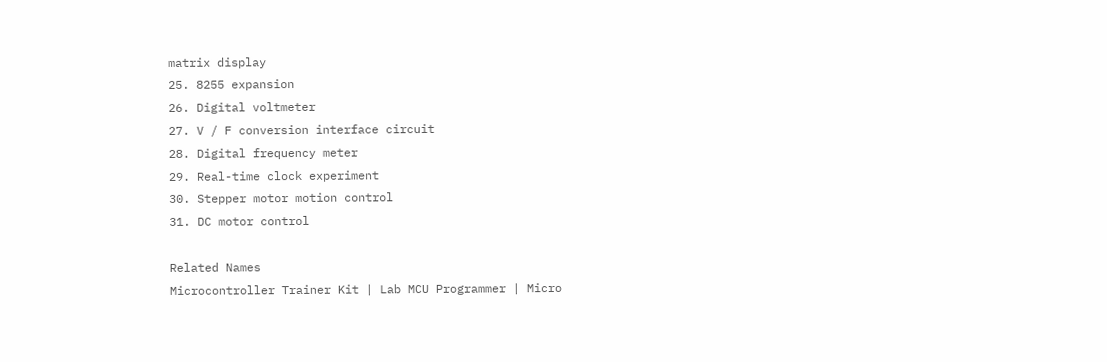matrix display
25. 8255 expansion
26. Digital voltmeter
27. V / F conversion interface circuit
28. Digital frequency meter
29. Real-time clock experiment
30. Stepper motor motion control
31. DC motor control

Related Names
Microcontroller Trainer Kit | Lab MCU Programmer | Micro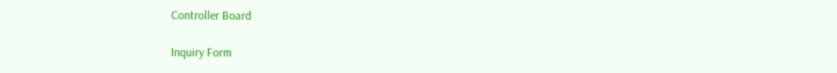Controller Board

Inquiry Form